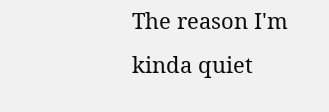The reason I'm kinda quiet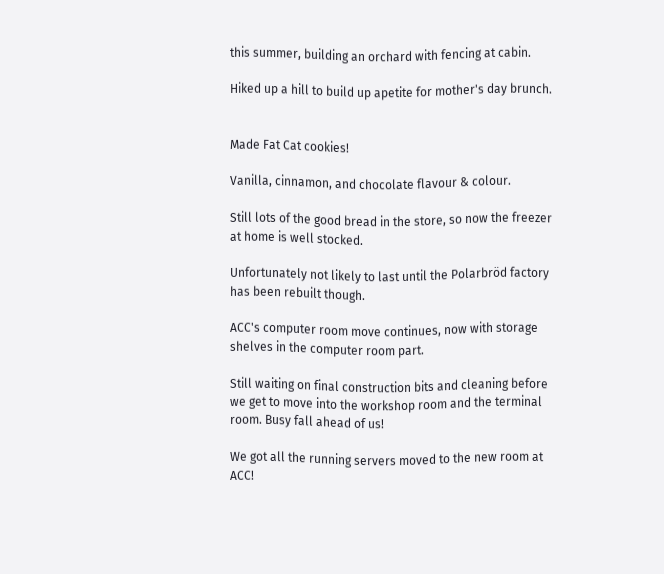this summer, building an orchard with fencing at cabin.

Hiked up a hill to build up apetite for mother's day brunch.


Made Fat Cat cookies!

Vanilla, cinnamon, and chocolate flavour & colour.

Still lots of the good bread in the store, so now the freezer at home is well stocked.

Unfortunately not likely to last until the Polarbröd factory has been rebuilt though.

ACC's computer room move continues, now with storage shelves in the computer room part.

Still waiting on final construction bits and cleaning before we get to move into the workshop room and the terminal room. Busy fall ahead of us!

We got all the running servers moved to the new room at ACC!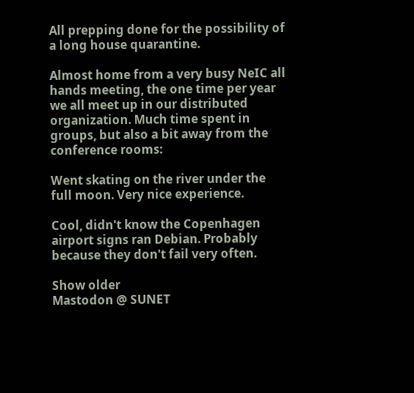All prepping done for the possibility of a long house quarantine.

Almost home from a very busy NeIC all hands meeting, the one time per year we all meet up in our distributed organization. Much time spent in groups, but also a bit away from the conference rooms:

Went skating on the river under the full moon. Very nice experience.

Cool, didn't know the Copenhagen airport signs ran Debian. Probably because they don't fail very often.

Show older
Mastodon @ SUNET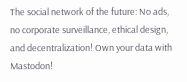The social network of the future: No ads, no corporate surveillance, ethical design, and decentralization! Own your data with Mastodon!